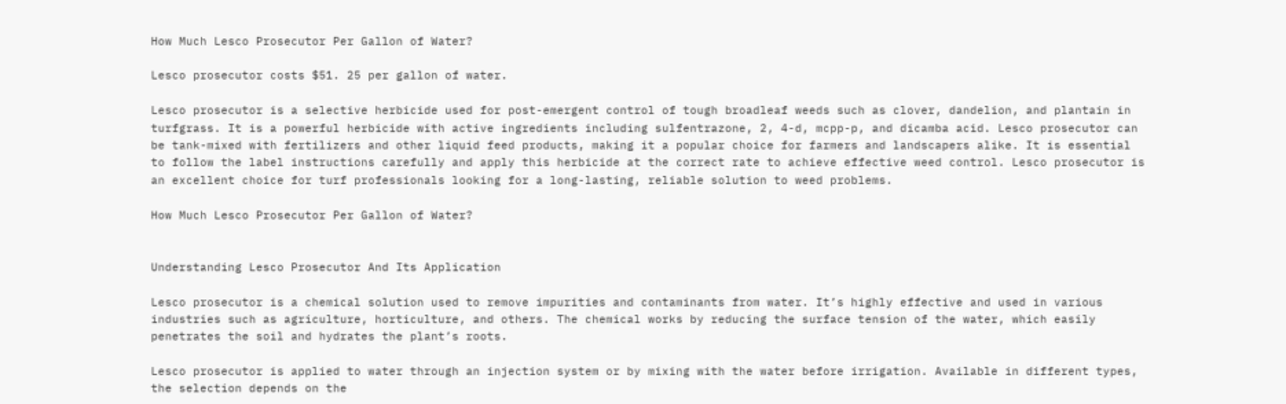How Much Lesco Prosecutor Per Gallon of Water?

Lesco prosecutor costs $51. 25 per gallon of water.

Lesco prosecutor is a selective herbicide used for post-emergent control of tough broadleaf weeds such as clover, dandelion, and plantain in turfgrass. It is a powerful herbicide with active ingredients including sulfentrazone, 2, 4-d, mcpp-p, and dicamba acid. Lesco prosecutor can be tank-mixed with fertilizers and other liquid feed products, making it a popular choice for farmers and landscapers alike. It is essential to follow the label instructions carefully and apply this herbicide at the correct rate to achieve effective weed control. Lesco prosecutor is an excellent choice for turf professionals looking for a long-lasting, reliable solution to weed problems.

How Much Lesco Prosecutor Per Gallon of Water?


Understanding Lesco Prosecutor And Its Application

Lesco prosecutor is a chemical solution used to remove impurities and contaminants from water. It’s highly effective and used in various industries such as agriculture, horticulture, and others. The chemical works by reducing the surface tension of the water, which easily penetrates the soil and hydrates the plant’s roots.

Lesco prosecutor is applied to water through an injection system or by mixing with the water before irrigation. Available in different types, the selection depends on the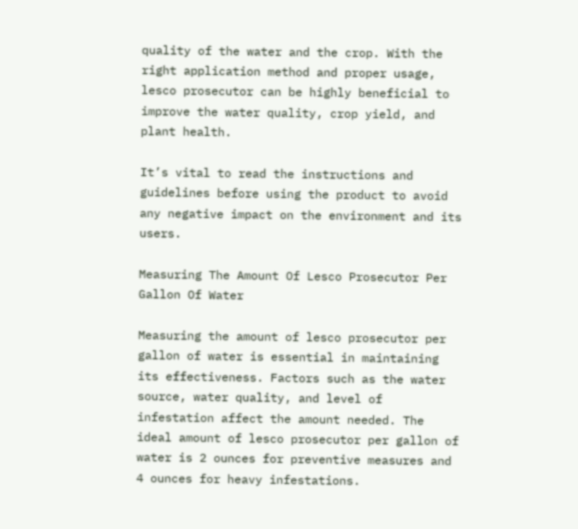quality of the water and the crop. With the right application method and proper usage, lesco prosecutor can be highly beneficial to improve the water quality, crop yield, and plant health.

It’s vital to read the instructions and guidelines before using the product to avoid any negative impact on the environment and its users.

Measuring The Amount Of Lesco Prosecutor Per Gallon Of Water

Measuring the amount of lesco prosecutor per gallon of water is essential in maintaining its effectiveness. Factors such as the water source, water quality, and level of infestation affect the amount needed. The ideal amount of lesco prosecutor per gallon of water is 2 ounces for preventive measures and 4 ounces for heavy infestations.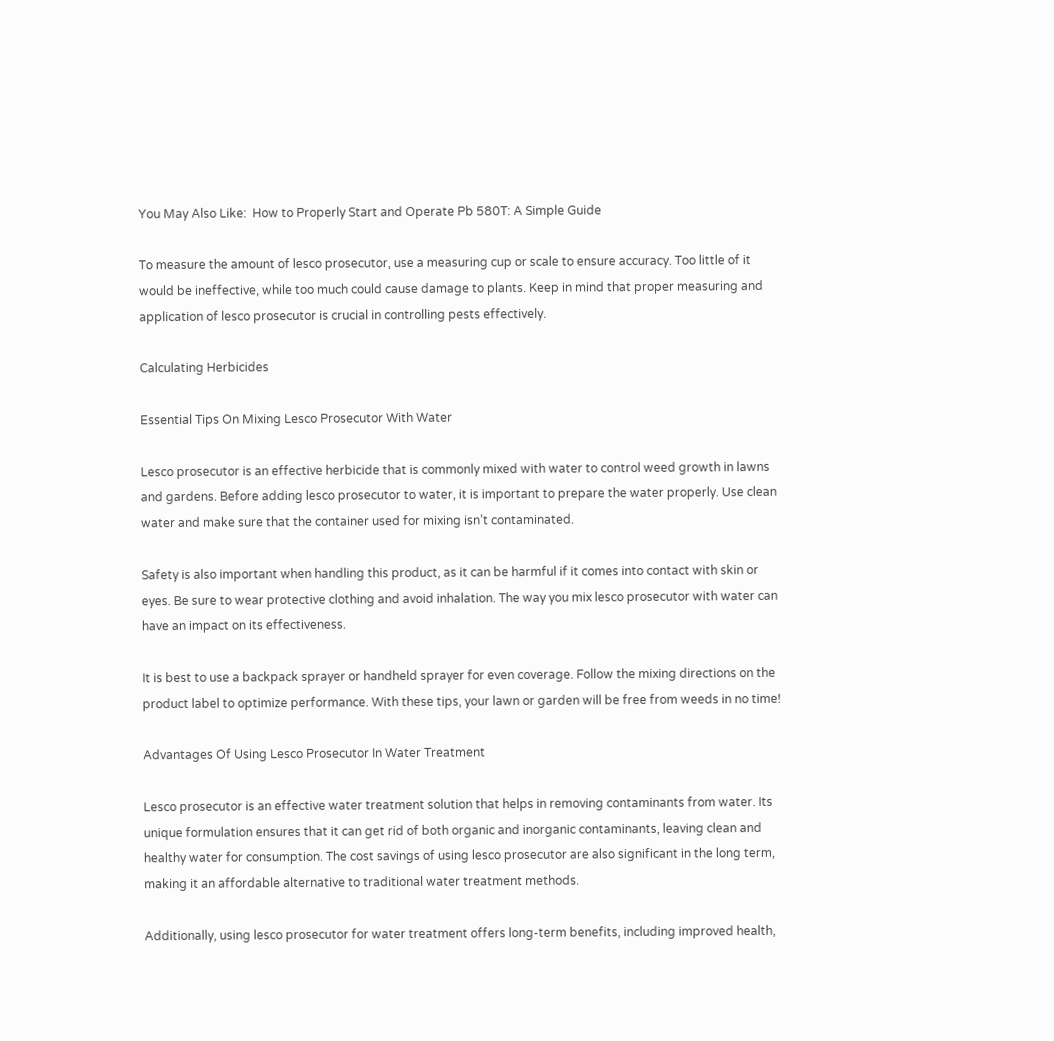You May Also Like:  How to Properly Start and Operate Pb 580T: A Simple Guide

To measure the amount of lesco prosecutor, use a measuring cup or scale to ensure accuracy. Too little of it would be ineffective, while too much could cause damage to plants. Keep in mind that proper measuring and application of lesco prosecutor is crucial in controlling pests effectively.

Calculating Herbicides

Essential Tips On Mixing Lesco Prosecutor With Water

Lesco prosecutor is an effective herbicide that is commonly mixed with water to control weed growth in lawns and gardens. Before adding lesco prosecutor to water, it is important to prepare the water properly. Use clean water and make sure that the container used for mixing isn’t contaminated.

Safety is also important when handling this product, as it can be harmful if it comes into contact with skin or eyes. Be sure to wear protective clothing and avoid inhalation. The way you mix lesco prosecutor with water can have an impact on its effectiveness.

It is best to use a backpack sprayer or handheld sprayer for even coverage. Follow the mixing directions on the product label to optimize performance. With these tips, your lawn or garden will be free from weeds in no time!

Advantages Of Using Lesco Prosecutor In Water Treatment

Lesco prosecutor is an effective water treatment solution that helps in removing contaminants from water. Its unique formulation ensures that it can get rid of both organic and inorganic contaminants, leaving clean and healthy water for consumption. The cost savings of using lesco prosecutor are also significant in the long term, making it an affordable alternative to traditional water treatment methods.

Additionally, using lesco prosecutor for water treatment offers long-term benefits, including improved health,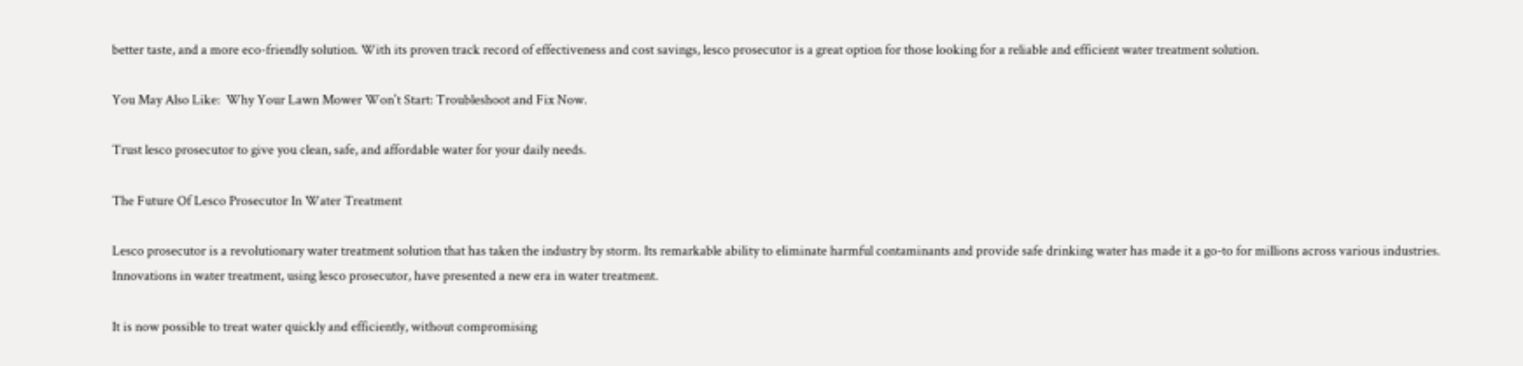better taste, and a more eco-friendly solution. With its proven track record of effectiveness and cost savings, lesco prosecutor is a great option for those looking for a reliable and efficient water treatment solution.

You May Also Like:  Why Your Lawn Mower Won't Start: Troubleshoot and Fix Now.

Trust lesco prosecutor to give you clean, safe, and affordable water for your daily needs.

The Future Of Lesco Prosecutor In Water Treatment

Lesco prosecutor is a revolutionary water treatment solution that has taken the industry by storm. Its remarkable ability to eliminate harmful contaminants and provide safe drinking water has made it a go-to for millions across various industries. Innovations in water treatment, using lesco prosecutor, have presented a new era in water treatment.

It is now possible to treat water quickly and efficiently, without compromising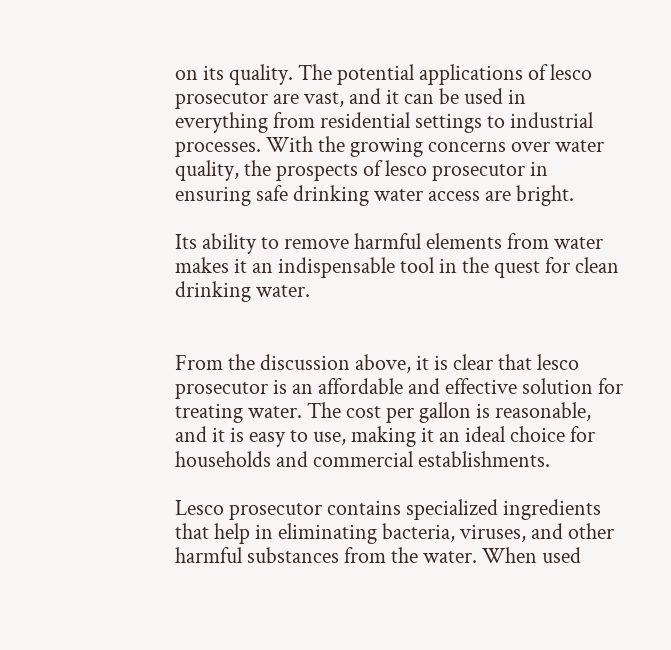on its quality. The potential applications of lesco prosecutor are vast, and it can be used in everything from residential settings to industrial processes. With the growing concerns over water quality, the prospects of lesco prosecutor in ensuring safe drinking water access are bright.

Its ability to remove harmful elements from water makes it an indispensable tool in the quest for clean drinking water.


From the discussion above, it is clear that lesco prosecutor is an affordable and effective solution for treating water. The cost per gallon is reasonable, and it is easy to use, making it an ideal choice for households and commercial establishments.

Lesco prosecutor contains specialized ingredients that help in eliminating bacteria, viruses, and other harmful substances from the water. When used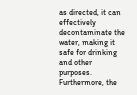as directed, it can effectively decontaminate the water, making it safe for drinking and other purposes. Furthermore, the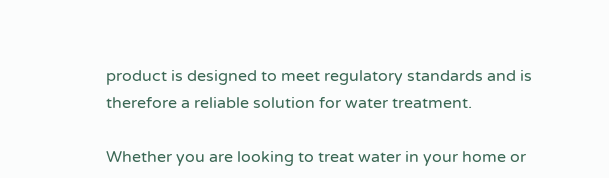product is designed to meet regulatory standards and is therefore a reliable solution for water treatment.

Whether you are looking to treat water in your home or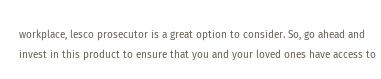workplace, lesco prosecutor is a great option to consider. So, go ahead and invest in this product to ensure that you and your loved ones have access to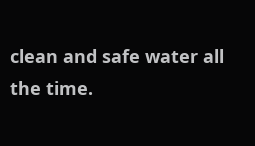clean and safe water all the time.